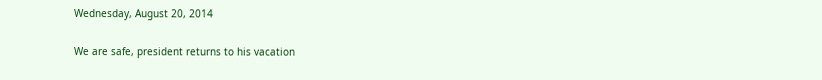Wednesday, August 20, 2014

We are safe, president returns to his vacation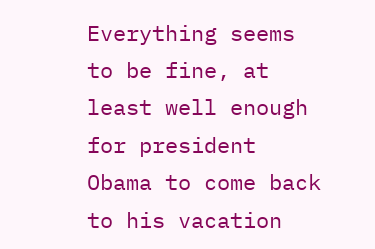Everything seems to be fine, at least well enough for president Obama to come back to his vacation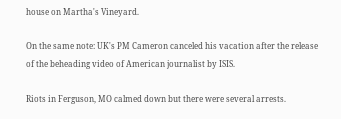house on Martha's Vineyard.

On the same note: UK's PM Cameron canceled his vacation after the release of the beheading video of American journalist by ISIS.

Riots in Ferguson, MO calmed down but there were several arrests.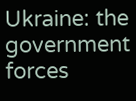Ukraine: the government forces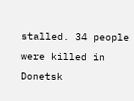stalled. 34 people were killed in Donetsk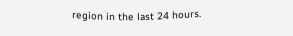region in the last 24 hours.